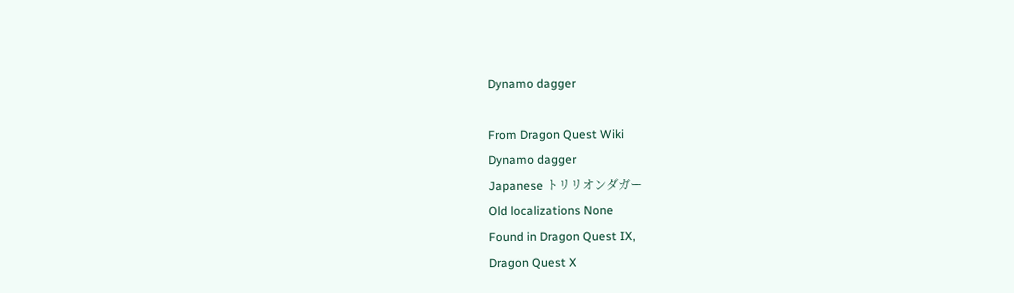Dynamo dagger

From Dragon Quest Wiki
Dynamo dagger
Japanese トリリオンダガー
Old localizations None
Found in Dragon Quest IX,
Dragon Quest X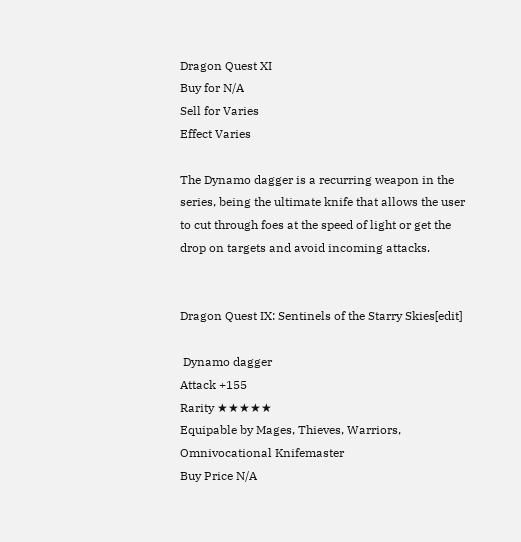Dragon Quest XI
Buy for N/A
Sell for Varies
Effect Varies

The Dynamo dagger is a recurring weapon in the series, being the ultimate knife that allows the user to cut through foes at the speed of light or get the drop on targets and avoid incoming attacks.


Dragon Quest IX: Sentinels of the Starry Skies[edit]

 Dynamo dagger
Attack +155
Rarity ★★★★★
Equipable by Mages, Thieves, Warriors, Omnivocational Knifemaster
Buy Price N/A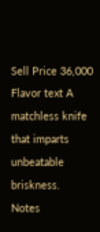Sell Price 36,000
Flavor text A matchless knife that imparts unbeatable briskness.
Notes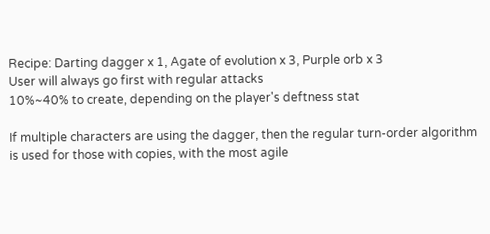Recipe: Darting dagger x 1, Agate of evolution x 3, Purple orb x 3
User will always go first with regular attacks
10%~40% to create, depending on the player's deftness stat

If multiple characters are using the dagger, then the regular turn-order algorithm is used for those with copies, with the most agile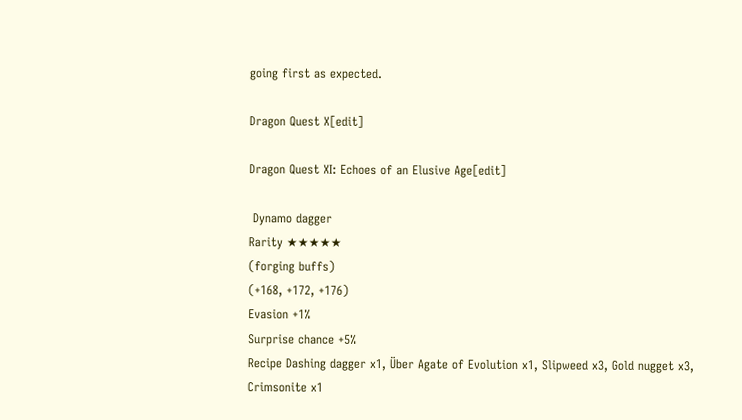going first as expected.

Dragon Quest X[edit]

Dragon Quest XI: Echoes of an Elusive Age[edit]

 Dynamo dagger
Rarity ★★★★★
(forging buffs)
(+168, +172, +176)
Evasion +1%
Surprise chance +5%
Recipe Dashing dagger x1, Über Agate of Evolution x1, Slipweed x3, Gold nugget x3, Crimsonite x1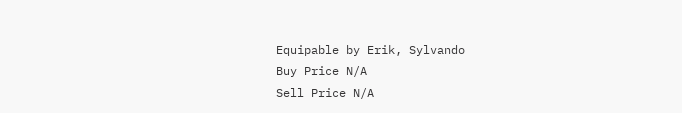Equipable by Erik, Sylvando
Buy Price N/A
Sell Price N/A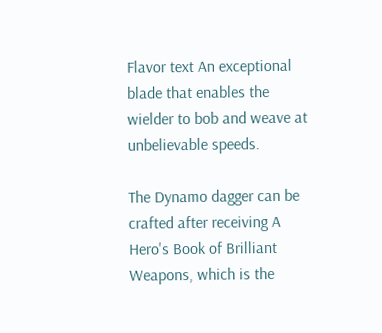Flavor text An exceptional blade that enables the wielder to bob and weave at unbelievable speeds.

The Dynamo dagger can be crafted after receiving A Hero's Book of Brilliant Weapons, which is the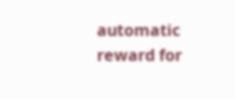automatic reward for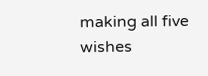making all five wishes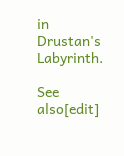in Drustan's Labyrinth.

See also[edit]